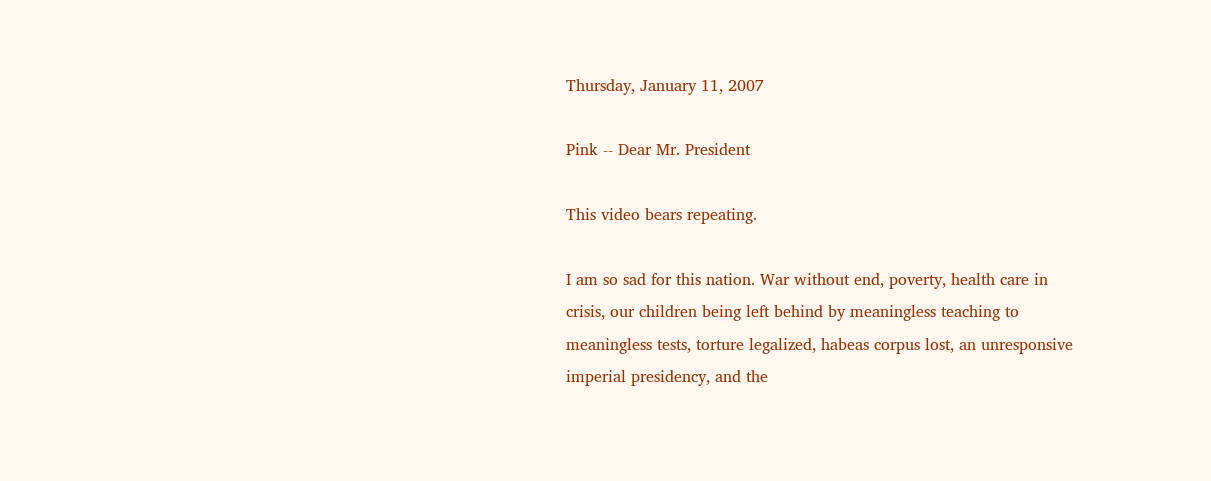Thursday, January 11, 2007

Pink -- Dear Mr. President

This video bears repeating.

I am so sad for this nation. War without end, poverty, health care in crisis, our children being left behind by meaningless teaching to meaningless tests, torture legalized, habeas corpus lost, an unresponsive imperial presidency, and the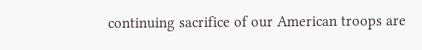continuing sacrifice of our American troops are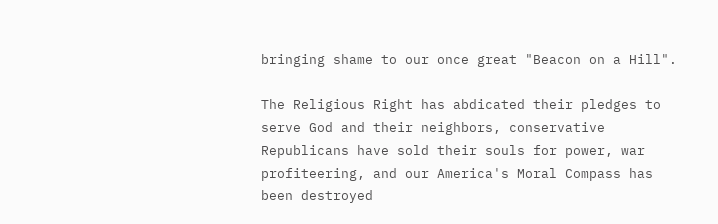bringing shame to our once great "Beacon on a Hill".

The Religious Right has abdicated their pledges to serve God and their neighbors, conservative Republicans have sold their souls for power, war profiteering, and our America's Moral Compass has been destroyed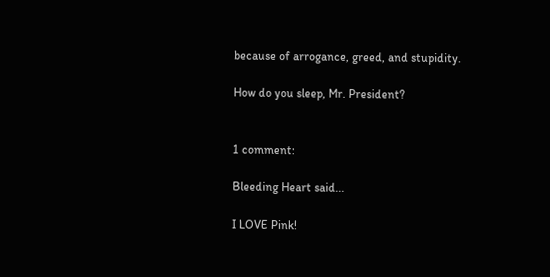because of arrogance, greed, and stupidity.

How do you sleep, Mr. President?


1 comment:

Bleeding Heart said...

I LOVE Pink!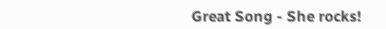Great Song - She rocks!